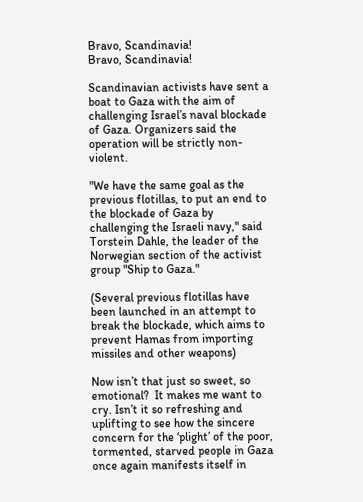Bravo, Scandinavia!
Bravo, Scandinavia!

Scandinavian activists have sent a boat to Gaza with the aim of challenging Israel’s naval blockade of Gaza. Organizers said the operation will be strictly non-violent.

"We have the same goal as the previous flotillas, to put an end to the blockade of Gaza by challenging the Israeli navy," said Torstein Dahle, the leader of the Norwegian section of the activist group "Ship to Gaza."

(Several previous flotillas have been launched in an attempt to break the blockade, which aims to prevent Hamas from importing missiles and other weapons)

Now isn’t that just so sweet, so emotional?  It makes me want to cry. Isn’t it so refreshing and uplifting to see how the sincere concern for the ‘plight’ of the poor, tormented, starved people in Gaza once again manifests itself in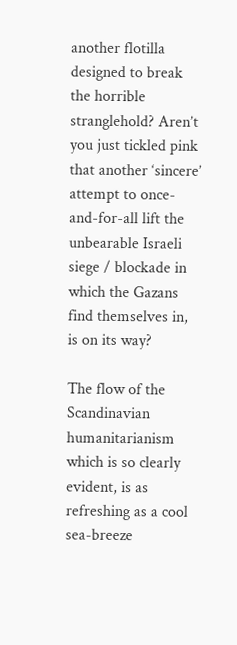another flotilla designed to break the horrible stranglehold? Aren’t you just tickled pink that another ‘sincere’ attempt to once-and-for-all lift the unbearable Israeli siege / blockade in which the Gazans find themselves in, is on its way?

The flow of the Scandinavian humanitarianism which is so clearly evident, is as refreshing as a cool sea-breeze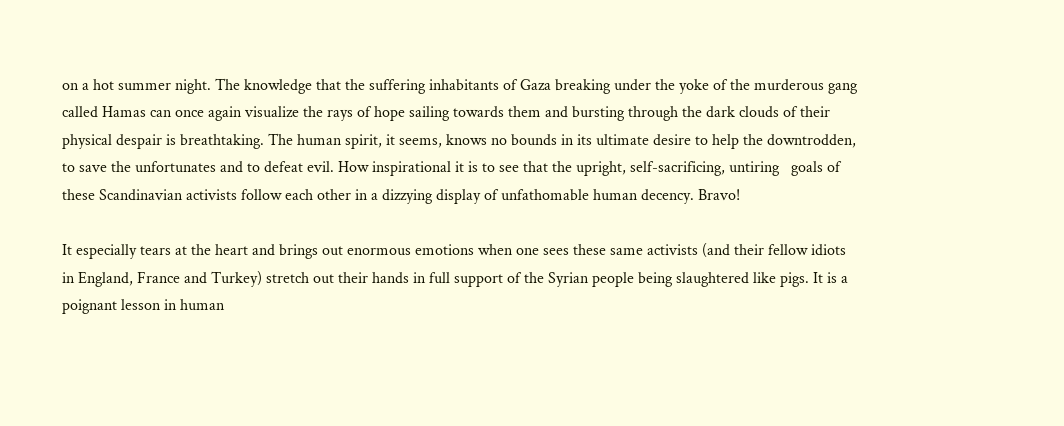on a hot summer night. The knowledge that the suffering inhabitants of Gaza breaking under the yoke of the murderous gang called Hamas can once again visualize the rays of hope sailing towards them and bursting through the dark clouds of their physical despair is breathtaking. The human spirit, it seems, knows no bounds in its ultimate desire to help the downtrodden, to save the unfortunates and to defeat evil. How inspirational it is to see that the upright, self-sacrificing, untiring   goals of these Scandinavian activists follow each other in a dizzying display of unfathomable human decency. Bravo!

It especially tears at the heart and brings out enormous emotions when one sees these same activists (and their fellow idiots in England, France and Turkey) stretch out their hands in full support of the Syrian people being slaughtered like pigs. It is a poignant lesson in human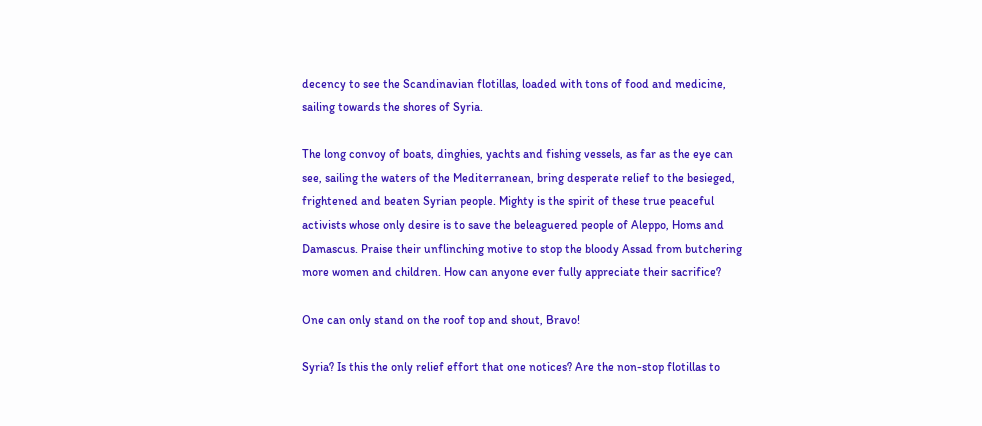decency to see the Scandinavian flotillas, loaded with tons of food and medicine, sailing towards the shores of Syria.

The long convoy of boats, dinghies, yachts and fishing vessels, as far as the eye can see, sailing the waters of the Mediterranean, bring desperate relief to the besieged, frightened and beaten Syrian people. Mighty is the spirit of these true peaceful activists whose only desire is to save the beleaguered people of Aleppo, Homs and Damascus. Praise their unflinching motive to stop the bloody Assad from butchering more women and children. How can anyone ever fully appreciate their sacrifice?

One can only stand on the roof top and shout, Bravo!

Syria? Is this the only relief effort that one notices? Are the non-stop flotillas to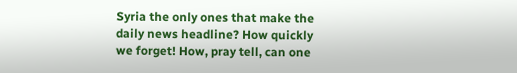Syria the only ones that make the daily news headline? How quickly we forget! How, pray tell, can one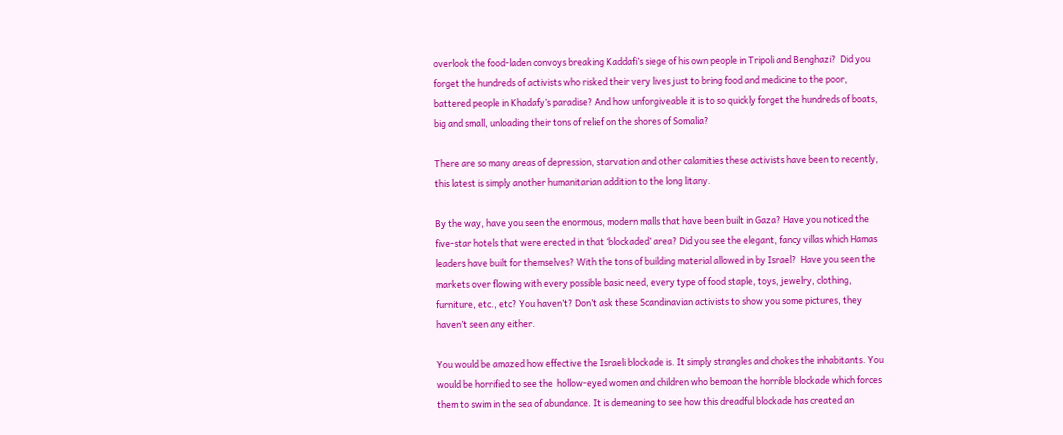overlook the food-laden convoys breaking Kaddafi’s siege of his own people in Tripoli and Benghazi?  Did you forget the hundreds of activists who risked their very lives just to bring food and medicine to the poor, battered people in Khadafy’s paradise? And how unforgiveable it is to so quickly forget the hundreds of boats, big and small, unloading their tons of relief on the shores of Somalia?

There are so many areas of depression, starvation and other calamities these activists have been to recently, this latest is simply another humanitarian addition to the long litany.

By the way, have you seen the enormous, modern malls that have been built in Gaza? Have you noticed the five-star hotels that were erected in that ‘blockaded’ area? Did you see the elegant, fancy villas which Hamas leaders have built for themselves? With the tons of building material allowed in by Israel?  Have you seen the markets over flowing with every possible basic need, every type of food staple, toys, jewelry, clothing, furniture, etc., etc? You haven’t? Don’t ask these Scandinavian activists to show you some pictures, they haven’t seen any either.

You would be amazed how effective the Israeli blockade is. It simply strangles and chokes the inhabitants. You would be horrified to see the  hollow-eyed women and children who bemoan the horrible blockade which forces them to swim in the sea of abundance. It is demeaning to see how this dreadful blockade has created an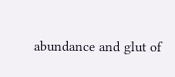abundance and glut of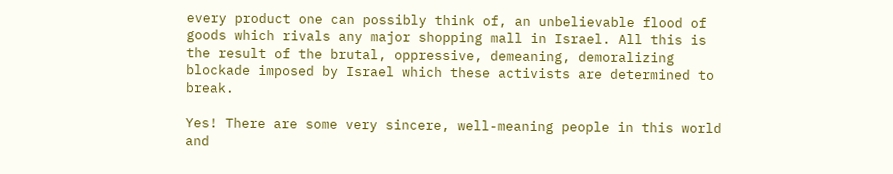every product one can possibly think of, an unbelievable flood of goods which rivals any major shopping mall in Israel. All this is the result of the brutal, oppressive, demeaning, demoralizing blockade imposed by Israel which these activists are determined to break.

Yes! There are some very sincere, well-meaning people in this world and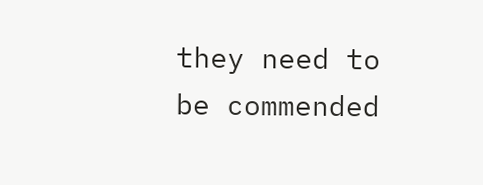they need to be commended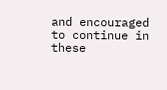and encouraged to continue in these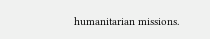humanitarian missions.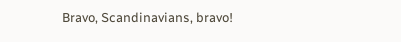Bravo, Scandinavians, bravo!